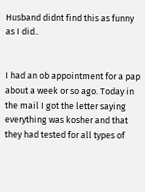Husband didnt find this as funny as I did..


I had an ob appointment for a pap about a week or so ago. Today in the mail I got the letter saying everything was kosher and that they had tested for all types of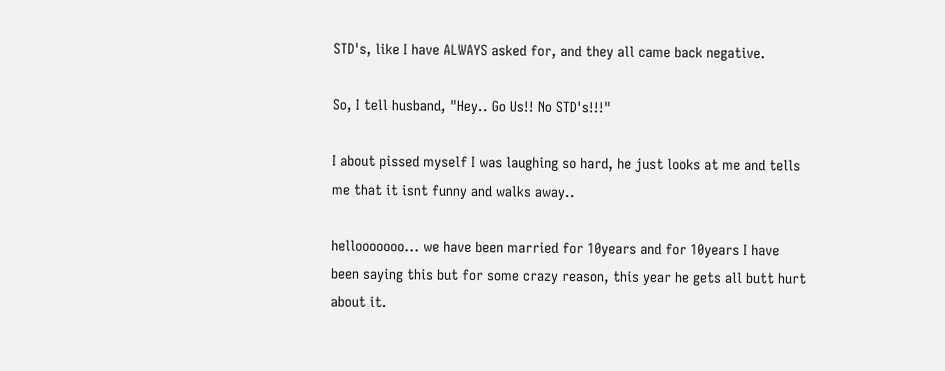STD's, like I have ALWAYS asked for, and they all came back negative.

So, I tell husband, "Hey.. Go Us!! No STD's!!!"

I about pissed myself I was laughing so hard, he just looks at me and tells me that it isnt funny and walks away..

hellooooooo... we have been married for 10years and for 10years I have been saying this but for some crazy reason, this year he gets all butt hurt about it.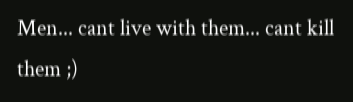Men... cant live with them... cant kill them ;)